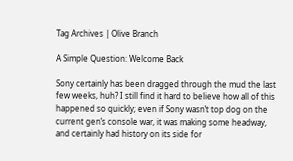Tag Archives | Olive Branch

A Simple Question: Welcome Back

Sony certainly has been dragged through the mud the last few weeks, huh? I still find it hard to believe how all of this happened so quickly; even if Sony wasn’t top dog on the current gen’s console war, it was making some headway, and certainly had history on its side for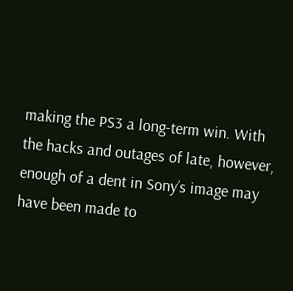making the PS3 a long-term win. With the hacks and outages of late, however, enough of a dent in Sony’s image may have been made to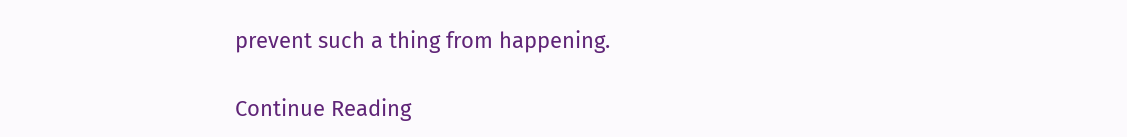prevent such a thing from happening.

Continue Reading